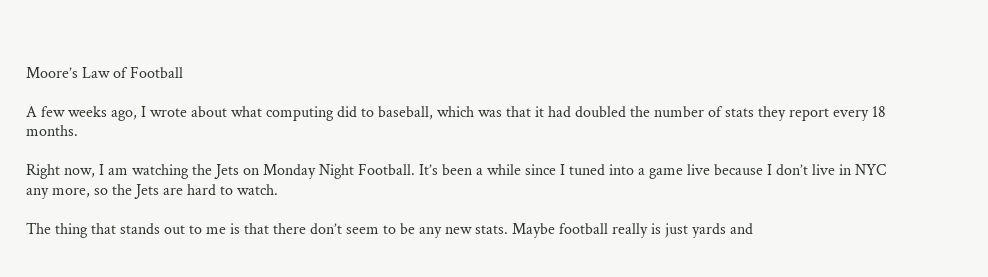Moore’s Law of Football

A few weeks ago, I wrote about what computing did to baseball, which was that it had doubled the number of stats they report every 18 months.

Right now, I am watching the Jets on Monday Night Football. It’s been a while since I tuned into a game live because I don’t live in NYC any more, so the Jets are hard to watch.

The thing that stands out to me is that there don’t seem to be any new stats. Maybe football really is just yards and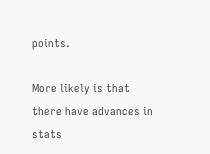points.

More likely is that there have advances in stats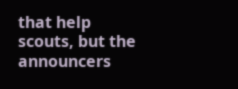that help scouts, but the announcers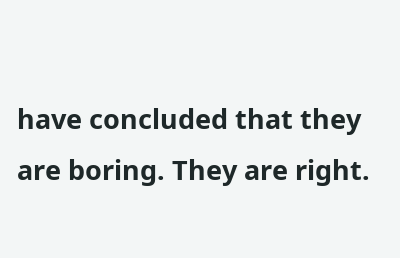have concluded that they are boring. They are right.